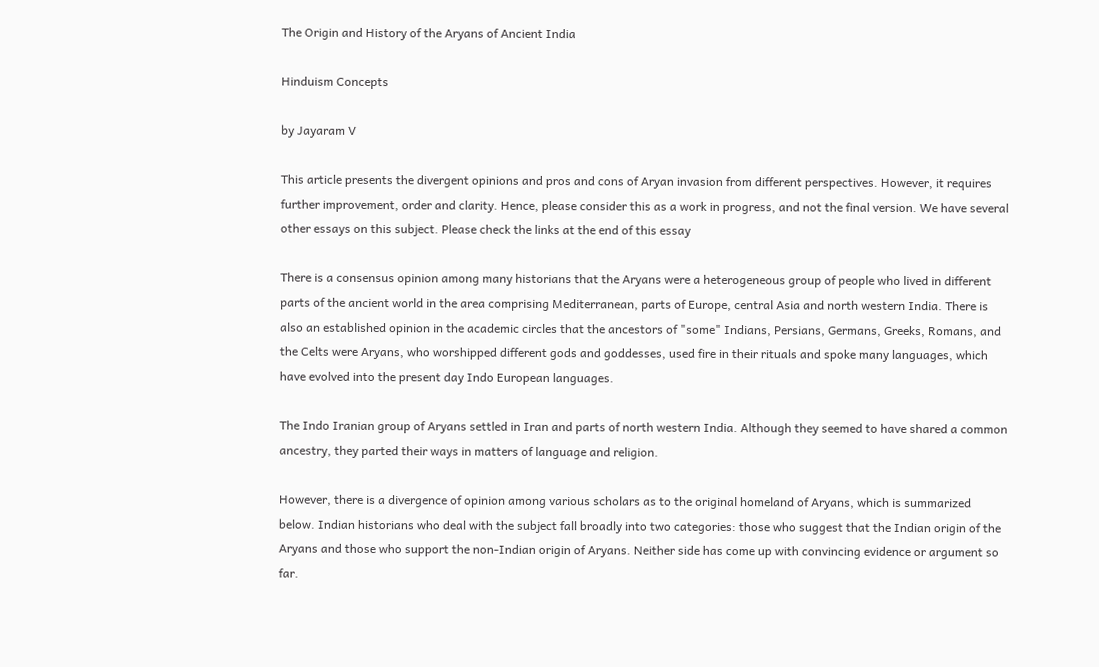The Origin and History of the Aryans of Ancient India

Hinduism Concepts

by Jayaram V

This article presents the divergent opinions and pros and cons of Aryan invasion from different perspectives. However, it requires further improvement, order and clarity. Hence, please consider this as a work in progress, and not the final version. We have several other essays on this subject. Please check the links at the end of this essay

There is a consensus opinion among many historians that the Aryans were a heterogeneous group of people who lived in different parts of the ancient world in the area comprising Mediterranean, parts of Europe, central Asia and north western India. There is also an established opinion in the academic circles that the ancestors of "some" Indians, Persians, Germans, Greeks, Romans, and the Celts were Aryans, who worshipped different gods and goddesses, used fire in their rituals and spoke many languages, which have evolved into the present day Indo European languages.

The Indo Iranian group of Aryans settled in Iran and parts of north western India. Although they seemed to have shared a common ancestry, they parted their ways in matters of language and religion.

However, there is a divergence of opinion among various scholars as to the original homeland of Aryans, which is summarized below. Indian historians who deal with the subject fall broadly into two categories: those who suggest that the Indian origin of the Aryans and those who support the non-Indian origin of Aryans. Neither side has come up with convincing evidence or argument so far.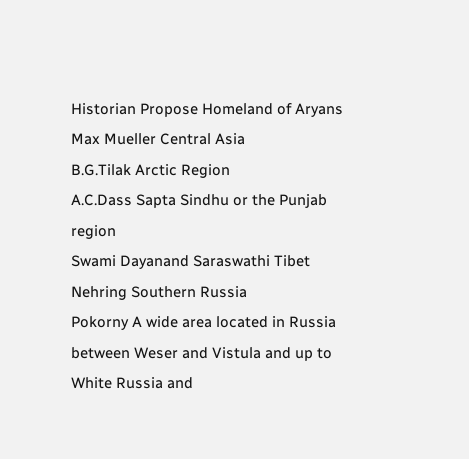Historian Propose Homeland of Aryans
Max Mueller Central Asia
B.G.Tilak Arctic Region
A.C.Dass Sapta Sindhu or the Punjab region
Swami Dayanand Saraswathi Tibet
Nehring Southern Russia
Pokorny A wide area located in Russia between Weser and Vistula and up to White Russia and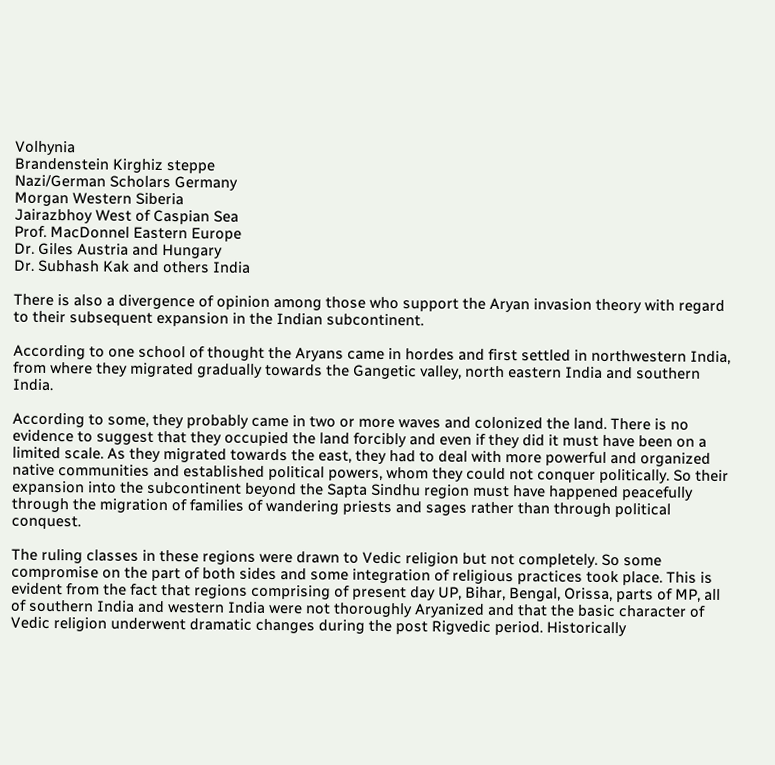Volhynia
Brandenstein Kirghiz steppe
Nazi/German Scholars Germany
Morgan Western Siberia
Jairazbhoy West of Caspian Sea
Prof. MacDonnel Eastern Europe
Dr. Giles Austria and Hungary
Dr. Subhash Kak and others India

There is also a divergence of opinion among those who support the Aryan invasion theory with regard to their subsequent expansion in the Indian subcontinent.

According to one school of thought the Aryans came in hordes and first settled in northwestern India, from where they migrated gradually towards the Gangetic valley, north eastern India and southern India.

According to some, they probably came in two or more waves and colonized the land. There is no evidence to suggest that they occupied the land forcibly and even if they did it must have been on a limited scale. As they migrated towards the east, they had to deal with more powerful and organized native communities and established political powers, whom they could not conquer politically. So their expansion into the subcontinent beyond the Sapta Sindhu region must have happened peacefully through the migration of families of wandering priests and sages rather than through political conquest.

The ruling classes in these regions were drawn to Vedic religion but not completely. So some compromise on the part of both sides and some integration of religious practices took place. This is evident from the fact that regions comprising of present day UP, Bihar, Bengal, Orissa, parts of MP, all of southern India and western India were not thoroughly Aryanized and that the basic character of Vedic religion underwent dramatic changes during the post Rigvedic period. Historically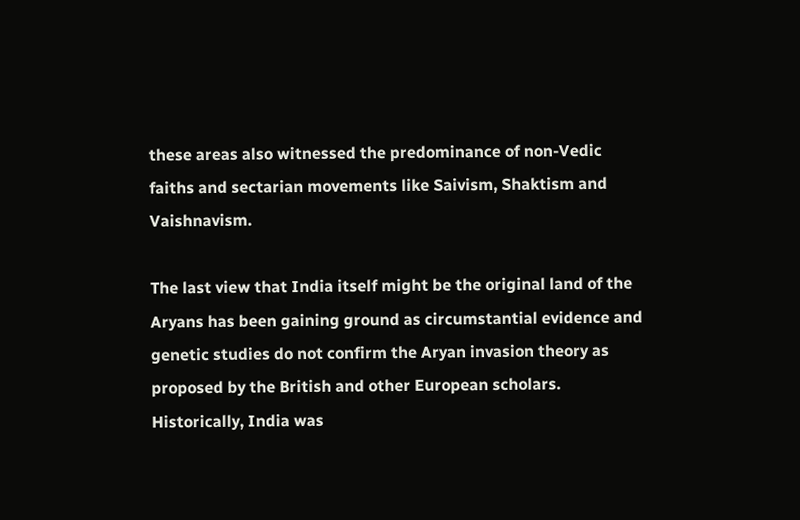these areas also witnessed the predominance of non-Vedic faiths and sectarian movements like Saivism, Shaktism and Vaishnavism.

The last view that India itself might be the original land of the Aryans has been gaining ground as circumstantial evidence and genetic studies do not confirm the Aryan invasion theory as proposed by the British and other European scholars. Historically, India was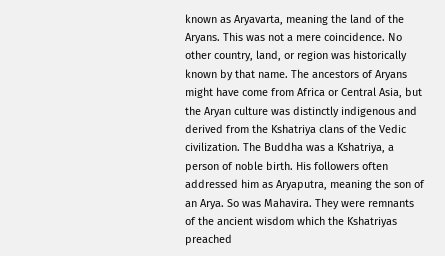known as Aryavarta, meaning the land of the Aryans. This was not a mere coincidence. No other country, land, or region was historically known by that name. The ancestors of Aryans might have come from Africa or Central Asia, but the Aryan culture was distinctly indigenous and derived from the Kshatriya clans of the Vedic civilization. The Buddha was a Kshatriya, a person of noble birth. His followers often addressed him as Aryaputra, meaning the son of an Arya. So was Mahavira. They were remnants of the ancient wisdom which the Kshatriyas preached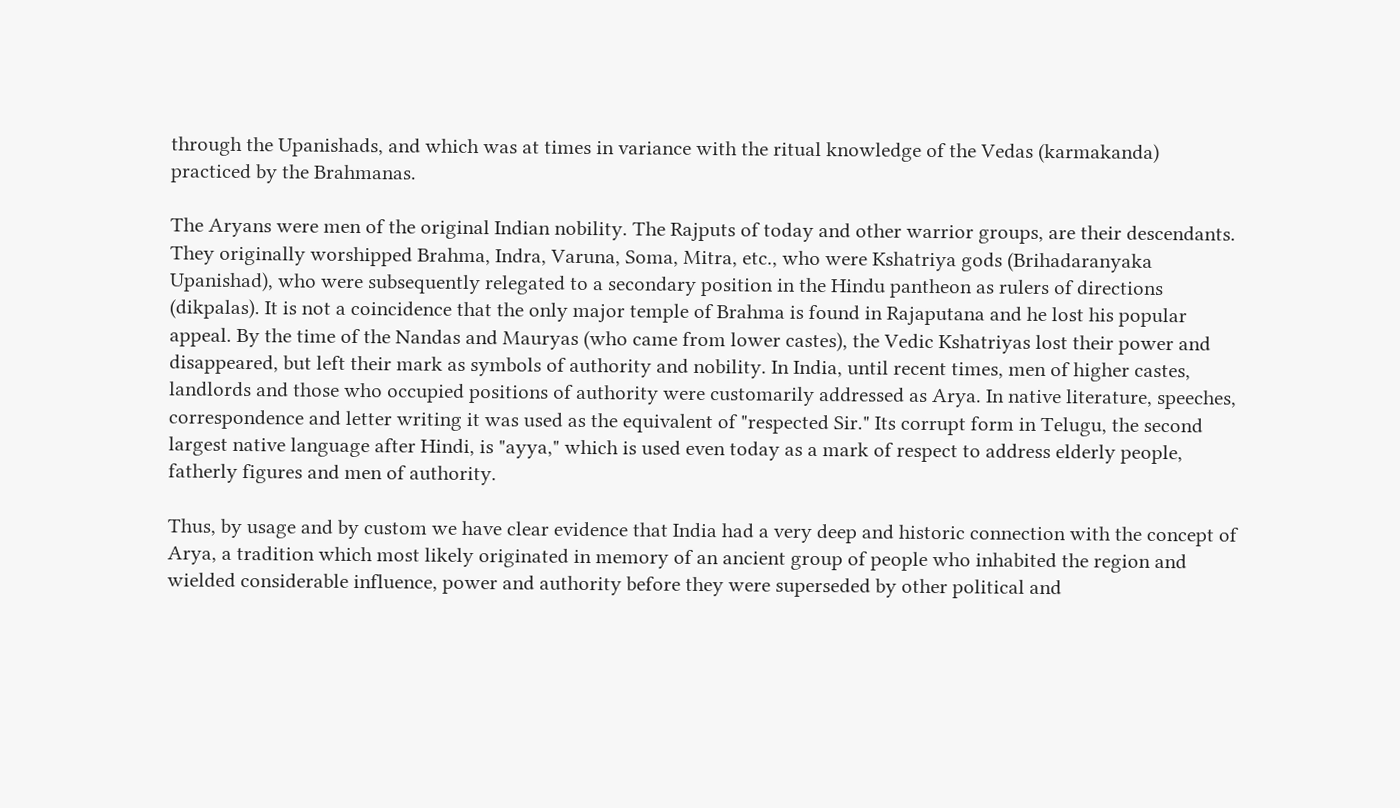through the Upanishads, and which was at times in variance with the ritual knowledge of the Vedas (karmakanda) practiced by the Brahmanas.

The Aryans were men of the original Indian nobility. The Rajputs of today and other warrior groups, are their descendants. They originally worshipped Brahma, Indra, Varuna, Soma, Mitra, etc., who were Kshatriya gods (Brihadaranyaka Upanishad), who were subsequently relegated to a secondary position in the Hindu pantheon as rulers of directions (dikpalas). It is not a coincidence that the only major temple of Brahma is found in Rajaputana and he lost his popular appeal. By the time of the Nandas and Mauryas (who came from lower castes), the Vedic Kshatriyas lost their power and disappeared, but left their mark as symbols of authority and nobility. In India, until recent times, men of higher castes, landlords and those who occupied positions of authority were customarily addressed as Arya. In native literature, speeches, correspondence and letter writing it was used as the equivalent of "respected Sir." Its corrupt form in Telugu, the second largest native language after Hindi, is "ayya," which is used even today as a mark of respect to address elderly people, fatherly figures and men of authority.

Thus, by usage and by custom we have clear evidence that India had a very deep and historic connection with the concept of Arya, a tradition which most likely originated in memory of an ancient group of people who inhabited the region and wielded considerable influence, power and authority before they were superseded by other political and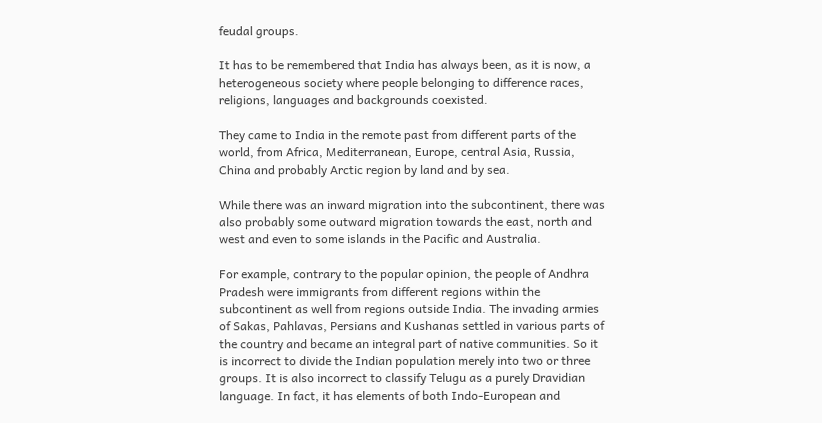feudal groups.

It has to be remembered that India has always been, as it is now, a heterogeneous society where people belonging to difference races, religions, languages and backgrounds coexisted.

They came to India in the remote past from different parts of the world, from Africa, Mediterranean, Europe, central Asia, Russia, China and probably Arctic region by land and by sea.

While there was an inward migration into the subcontinent, there was also probably some outward migration towards the east, north and west and even to some islands in the Pacific and Australia.

For example, contrary to the popular opinion, the people of Andhra Pradesh were immigrants from different regions within the subcontinent as well from regions outside India. The invading armies of Sakas, Pahlavas, Persians and Kushanas settled in various parts of the country and became an integral part of native communities. So it is incorrect to divide the Indian population merely into two or three groups. It is also incorrect to classify Telugu as a purely Dravidian language. In fact, it has elements of both Indo-European and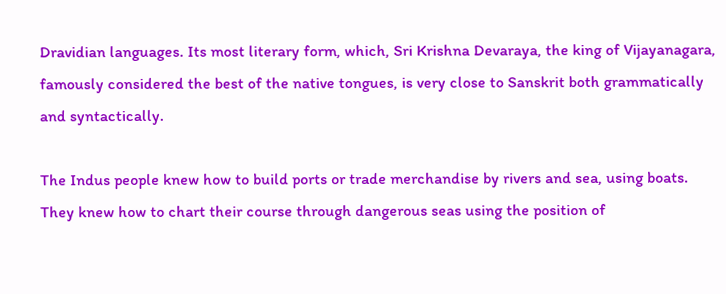Dravidian languages. Its most literary form, which, Sri Krishna Devaraya, the king of Vijayanagara, famously considered the best of the native tongues, is very close to Sanskrit both grammatically and syntactically.

The Indus people knew how to build ports or trade merchandise by rivers and sea, using boats. They knew how to chart their course through dangerous seas using the position of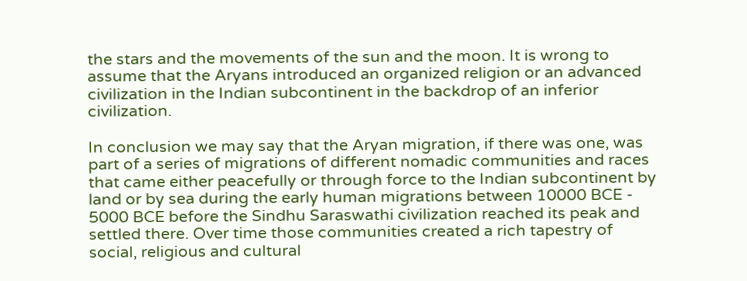the stars and the movements of the sun and the moon. It is wrong to assume that the Aryans introduced an organized religion or an advanced civilization in the Indian subcontinent in the backdrop of an inferior civilization.

In conclusion we may say that the Aryan migration, if there was one, was part of a series of migrations of different nomadic communities and races that came either peacefully or through force to the Indian subcontinent by land or by sea during the early human migrations between 10000 BCE - 5000 BCE before the Sindhu Saraswathi civilization reached its peak and settled there. Over time those communities created a rich tapestry of social, religious and cultural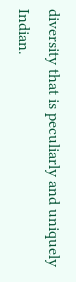diversity that is peculiarly and uniquely Indian.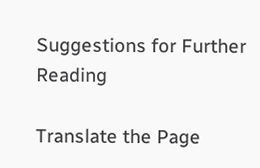Suggestions for Further Reading

Translate the Page